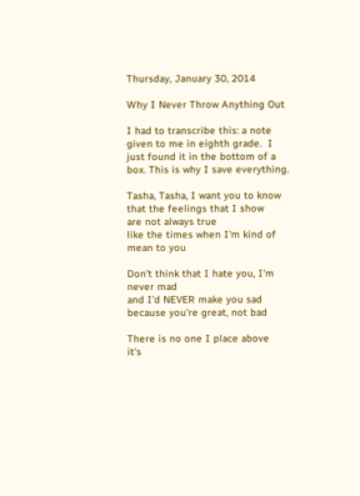Thursday, January 30, 2014

Why I Never Throw Anything Out

I had to transcribe this: a note given to me in eighth grade.  I just found it in the bottom of a box. This is why I save everything.

Tasha, Tasha, I want you to know
that the feelings that I show
are not always true
like the times when I'm kind of mean to you

Don't think that I hate you, I'm never mad
and I'd NEVER make you sad
because you're great, not bad

There is no one I place above
it's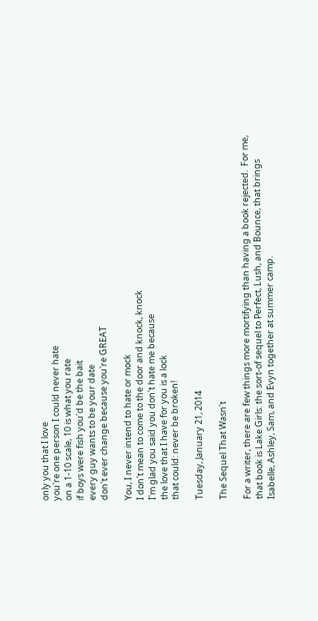only you that I love
you're one person I could never hate
on a 1-10 scale, 10 is what you rate
if boys were fish you'd be the bait
every guy wants to be your date
don't ever change because you're GREAT

You, I never intend to hate or mock
I don't mean to come to the door and knock, knock
I'm glad you said you don't hate me because
the love that I have for you is a lock
that could: never be broken!

Tuesday, January 21, 2014

The Sequel That Wasn't

For a writer, there are few things more mortifying than having a book rejected.  For me, that book is Lake Girls: the sort-of sequel to Perfect, Lush, and Bounce, that brings Isabelle, Ashley, Sam, and Evyn together at summer camp.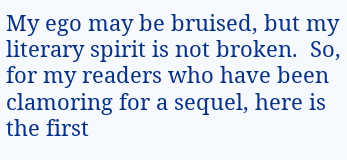My ego may be bruised, but my literary spirit is not broken.  So, for my readers who have been clamoring for a sequel, here is the first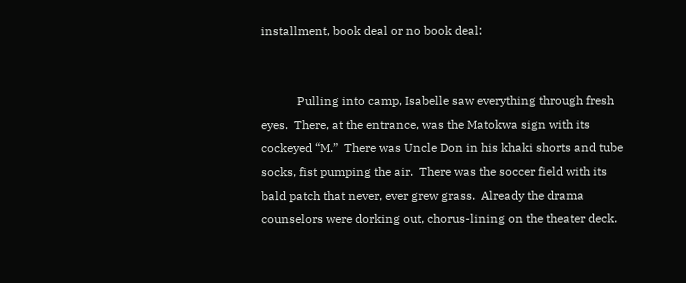installment, book deal or no book deal:


            Pulling into camp, Isabelle saw everything through fresh eyes.  There, at the entrance, was the Matokwa sign with its cockeyed “M.”  There was Uncle Don in his khaki shorts and tube socks, fist pumping the air.  There was the soccer field with its bald patch that never, ever grew grass.  Already the drama counselors were dorking out, chorus-lining on the theater deck.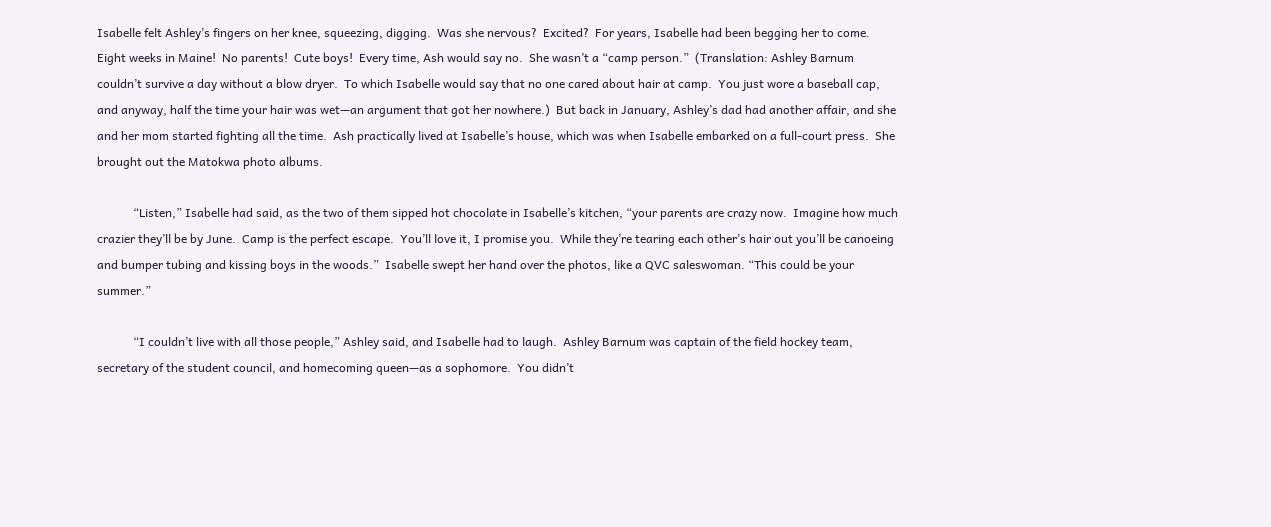Isabelle felt Ashley’s fingers on her knee, squeezing, digging.  Was she nervous?  Excited?  For years, Isabelle had been begging her to come.  Eight weeks in Maine!  No parents!  Cute boys!  Every time, Ash would say no.  She wasn’t a “camp person.”  (Translation: Ashley Barnum couldn’t survive a day without a blow dryer.  To which Isabelle would say that no one cared about hair at camp.  You just wore a baseball cap, and anyway, half the time your hair was wet—an argument that got her nowhere.)  But back in January, Ashley’s dad had another affair, and she and her mom started fighting all the time.  Ash practically lived at Isabelle’s house, which was when Isabelle embarked on a full-court press.  She brought out the Matokwa photo albums.

            “Listen,” Isabelle had said, as the two of them sipped hot chocolate in Isabelle’s kitchen, “your parents are crazy now.  Imagine how much crazier they’ll be by June.  Camp is the perfect escape.  You’ll love it, I promise you.  While they’re tearing each other’s hair out you’ll be canoeing and bumper tubing and kissing boys in the woods.”  Isabelle swept her hand over the photos, like a QVC saleswoman. “This could be your summer.”

            “I couldn’t live with all those people,” Ashley said, and Isabelle had to laugh.  Ashley Barnum was captain of the field hockey team, secretary of the student council, and homecoming queen—as a sophomore.  You didn’t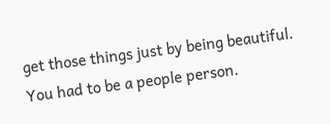get those things just by being beautiful.  You had to be a people person.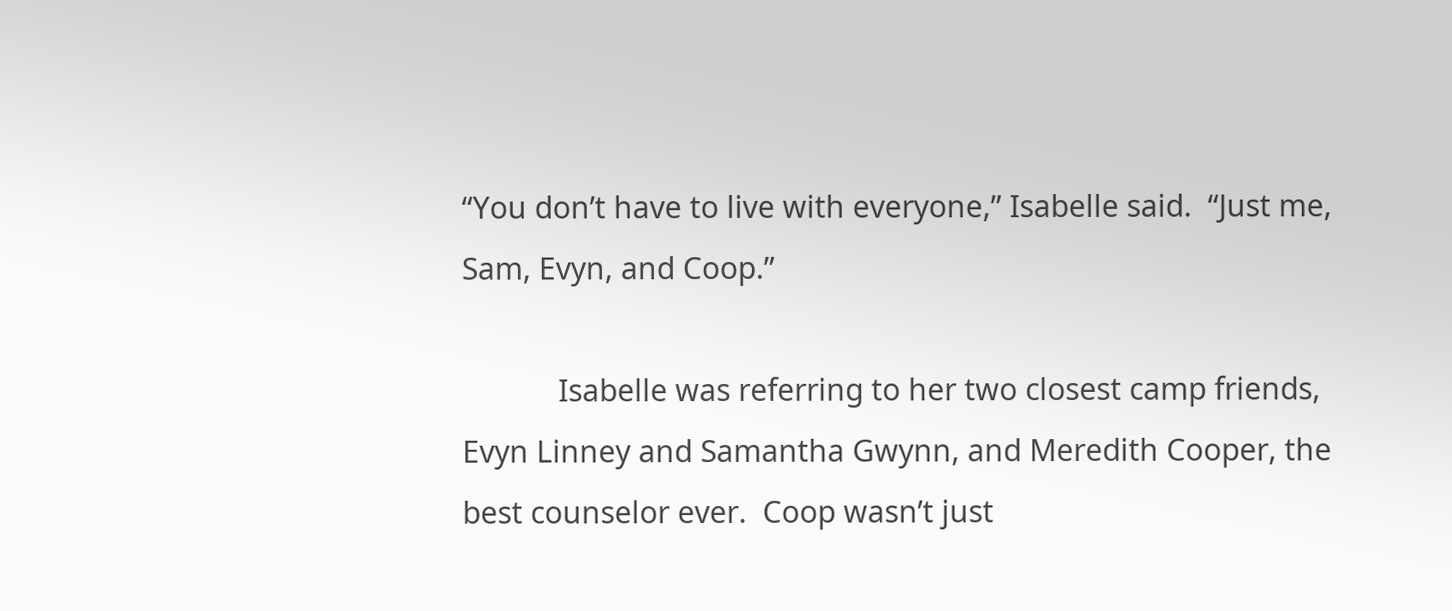“You don’t have to live with everyone,” Isabelle said.  “Just me, Sam, Evyn, and Coop.”

            Isabelle was referring to her two closest camp friends, Evyn Linney and Samantha Gwynn, and Meredith Cooper, the best counselor ever.  Coop wasn’t just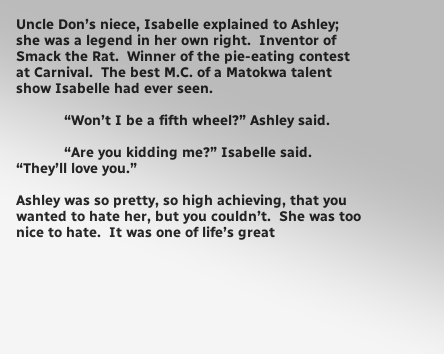Uncle Don’s niece, Isabelle explained to Ashley; she was a legend in her own right.  Inventor of Smack the Rat.  Winner of the pie-eating contest at Carnival.  The best M.C. of a Matokwa talent show Isabelle had ever seen.

            “Won’t I be a fifth wheel?” Ashley said.

            “Are you kidding me?” Isabelle said.  “They’ll love you.”

Ashley was so pretty, so high achieving, that you wanted to hate her, but you couldn’t.  She was too nice to hate.  It was one of life’s great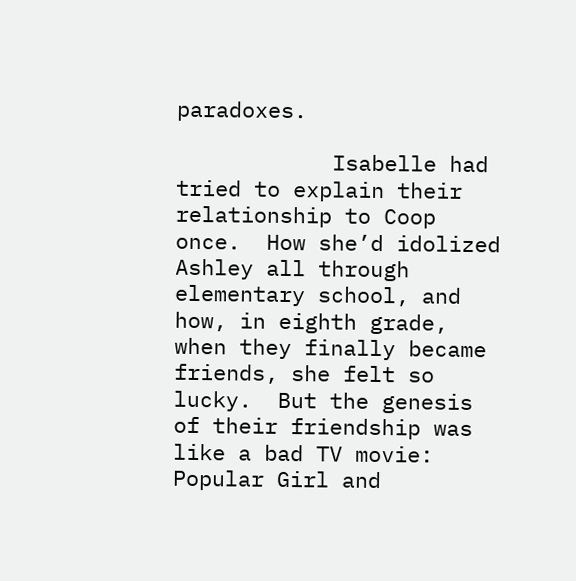paradoxes.

            Isabelle had tried to explain their relationship to Coop once.  How she’d idolized Ashley all through elementary school, and how, in eighth grade, when they finally became friends, she felt so lucky.  But the genesis of their friendship was like a bad TV movie: Popular Girl and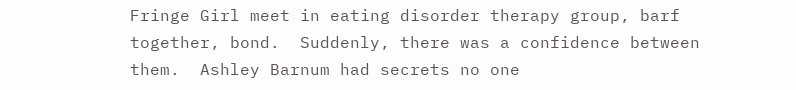Fringe Girl meet in eating disorder therapy group, barf together, bond.  Suddenly, there was a confidence between them.  Ashley Barnum had secrets no one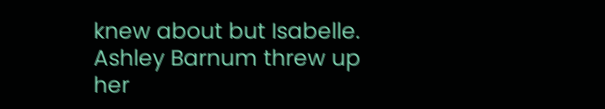knew about but Isabelle.  Ashley Barnum threw up her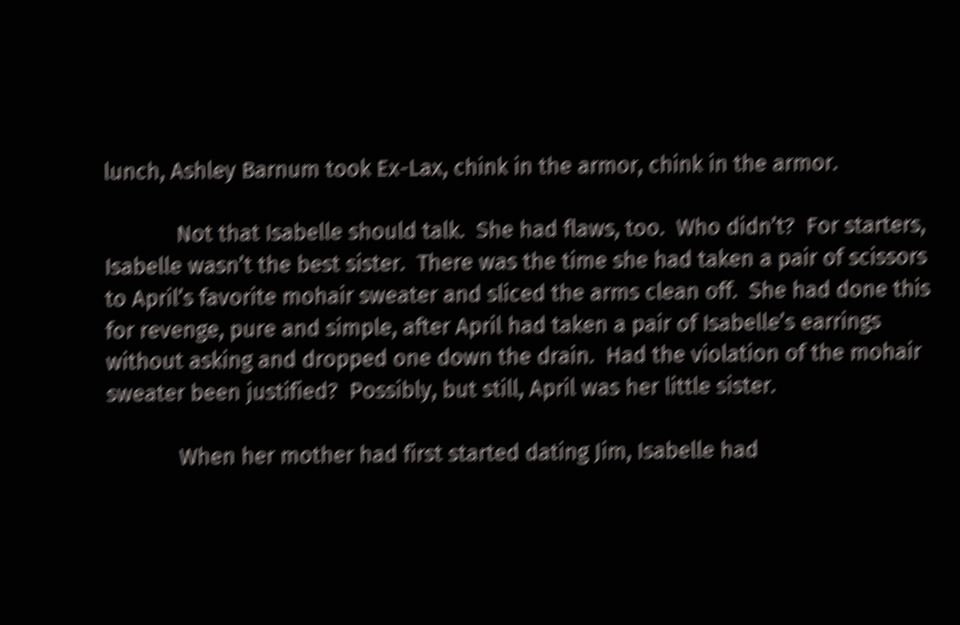lunch, Ashley Barnum took Ex-Lax, chink in the armor, chink in the armor.

            Not that Isabelle should talk.  She had flaws, too.  Who didn’t?  For starters, Isabelle wasn’t the best sister.  There was the time she had taken a pair of scissors to April’s favorite mohair sweater and sliced the arms clean off.  She had done this for revenge, pure and simple, after April had taken a pair of Isabelle’s earrings without asking and dropped one down the drain.  Had the violation of the mohair sweater been justified?  Possibly, but still, April was her little sister.

            When her mother had first started dating Jim, Isabelle had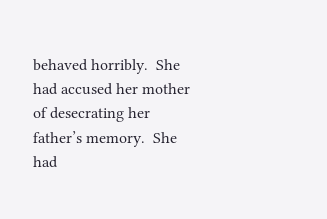behaved horribly.  She had accused her mother of desecrating her father’s memory.  She had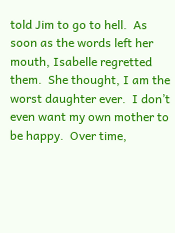told Jim to go to hell.  As soon as the words left her mouth, Isabelle regretted them.  She thought, I am the worst daughter ever.  I don’t even want my own mother to be happy.  Over time,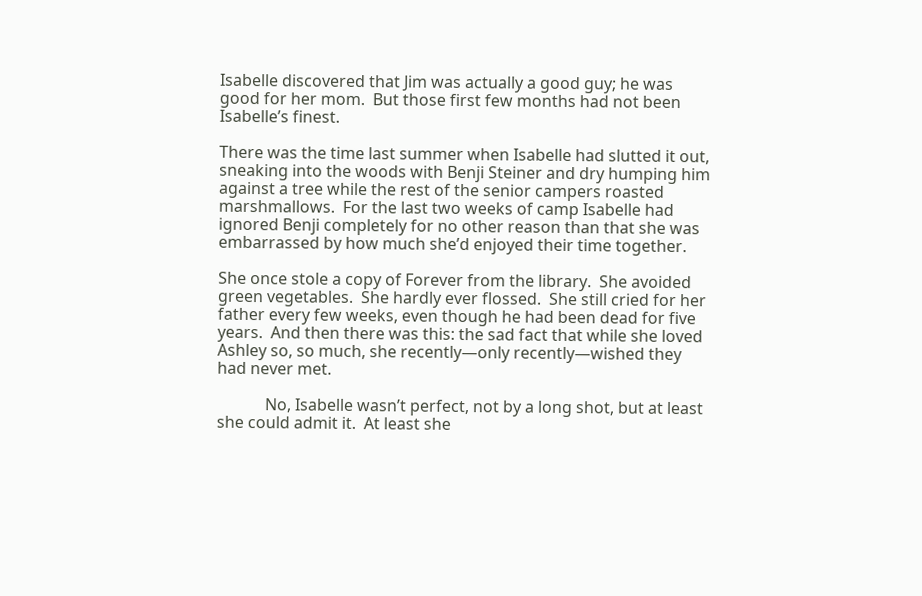Isabelle discovered that Jim was actually a good guy; he was good for her mom.  But those first few months had not been Isabelle’s finest.

There was the time last summer when Isabelle had slutted it out, sneaking into the woods with Benji Steiner and dry humping him against a tree while the rest of the senior campers roasted marshmallows.  For the last two weeks of camp Isabelle had ignored Benji completely for no other reason than that she was embarrassed by how much she’d enjoyed their time together.

She once stole a copy of Forever from the library.  She avoided green vegetables.  She hardly ever flossed.  She still cried for her father every few weeks, even though he had been dead for five years.  And then there was this: the sad fact that while she loved Ashley so, so much, she recently—only recently—wished they had never met.

            No, Isabelle wasn’t perfect, not by a long shot, but at least she could admit it.  At least she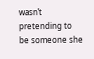wasn’t pretending to be someone she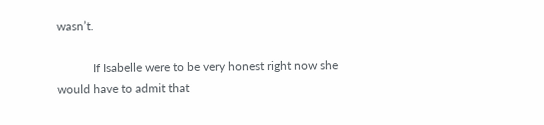wasn’t.

            If Isabelle were to be very honest right now she would have to admit that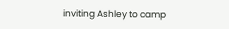inviting Ashley to camp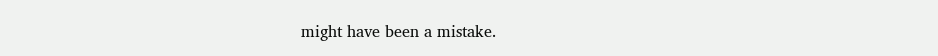might have been a mistake.